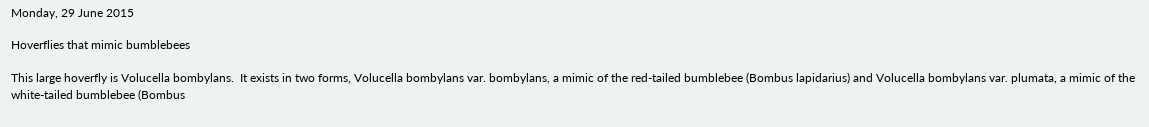Monday, 29 June 2015

Hoverflies that mimic bumblebees

This large hoverfly is Volucella bombylans.  It exists in two forms, Volucella bombylans var. bombylans, a mimic of the red-tailed bumblebee (Bombus lapidarius) and Volucella bombylans var. plumata, a mimic of the white-tailed bumblebee (Bombus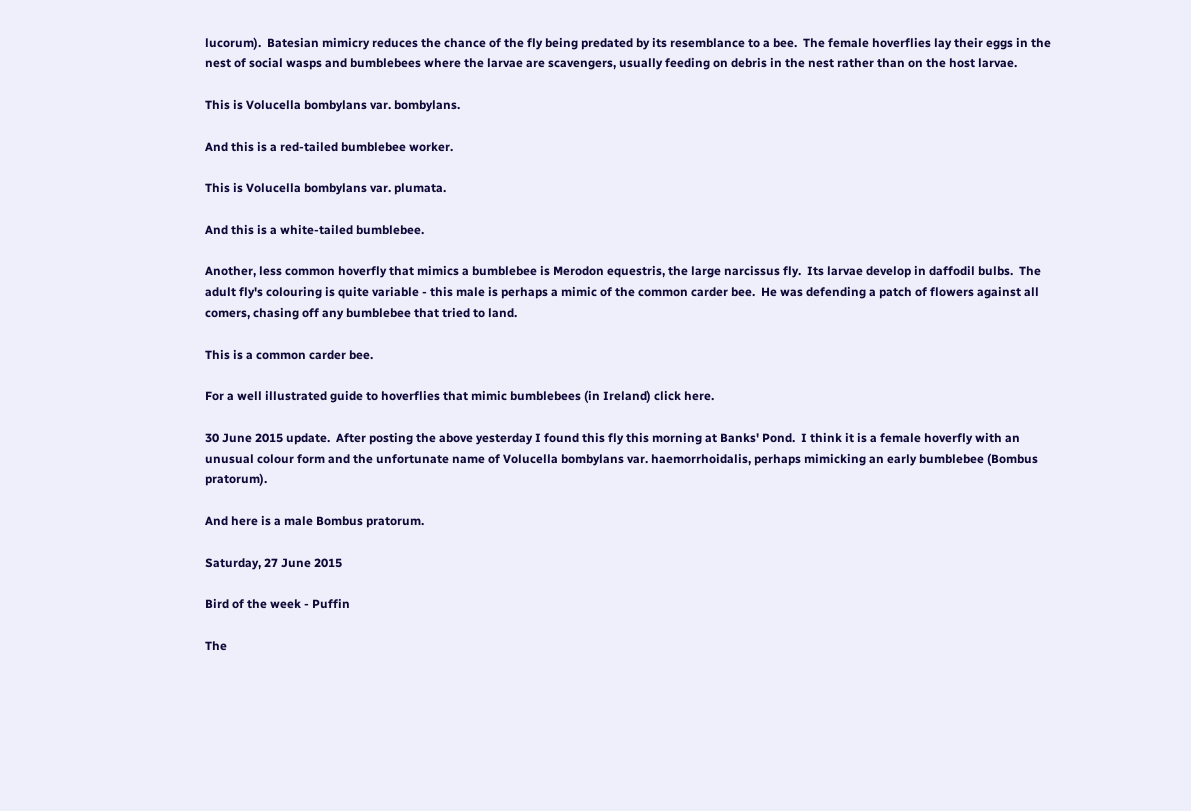lucorum).  Batesian mimicry reduces the chance of the fly being predated by its resemblance to a bee.  The female hoverflies lay their eggs in the nest of social wasps and bumblebees where the larvae are scavengers, usually feeding on debris in the nest rather than on the host larvae.

This is Volucella bombylans var. bombylans.

And this is a red-tailed bumblebee worker.

This is Volucella bombylans var. plumata.

And this is a white-tailed bumblebee.

Another, less common hoverfly that mimics a bumblebee is Merodon equestris, the large narcissus fly.  Its larvae develop in daffodil bulbs.  The adult fly's colouring is quite variable - this male is perhaps a mimic of the common carder bee.  He was defending a patch of flowers against all comers, chasing off any bumblebee that tried to land.

This is a common carder bee.

For a well illustrated guide to hoverflies that mimic bumblebees (in Ireland) click here.

30 June 2015 update.  After posting the above yesterday I found this fly this morning at Banks' Pond.  I think it is a female hoverfly with an unusual colour form and the unfortunate name of Volucella bombylans var. haemorrhoidalis, perhaps mimicking an early bumblebee (Bombus pratorum).

And here is a male Bombus pratorum.

Saturday, 27 June 2015

Bird of the week - Puffin

The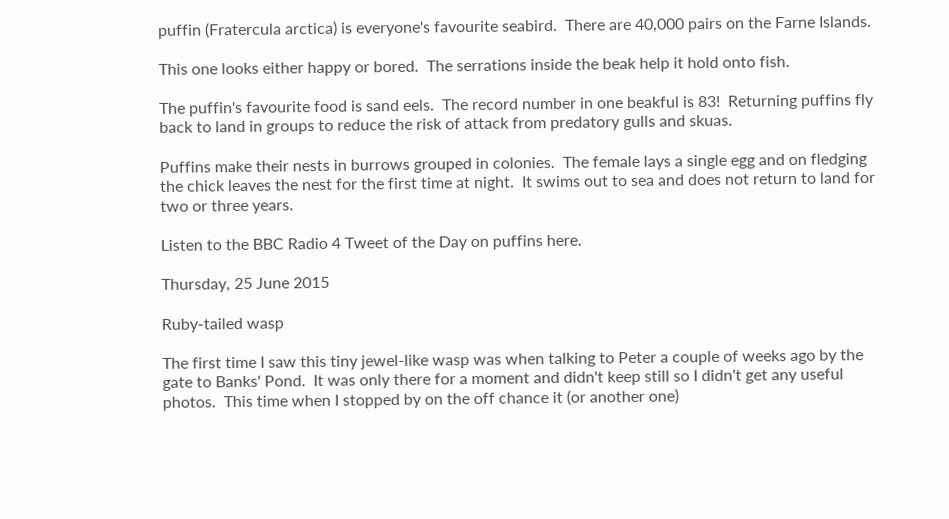puffin (Fratercula arctica) is everyone's favourite seabird.  There are 40,000 pairs on the Farne Islands.

This one looks either happy or bored.  The serrations inside the beak help it hold onto fish.

The puffin's favourite food is sand eels.  The record number in one beakful is 83!  Returning puffins fly back to land in groups to reduce the risk of attack from predatory gulls and skuas.

Puffins make their nests in burrows grouped in colonies.  The female lays a single egg and on fledging the chick leaves the nest for the first time at night.  It swims out to sea and does not return to land for two or three years.

Listen to the BBC Radio 4 Tweet of the Day on puffins here.

Thursday, 25 June 2015

Ruby-tailed wasp

The first time I saw this tiny jewel-like wasp was when talking to Peter a couple of weeks ago by the gate to Banks' Pond.  It was only there for a moment and didn't keep still so I didn't get any useful photos.  This time when I stopped by on the off chance it (or another one)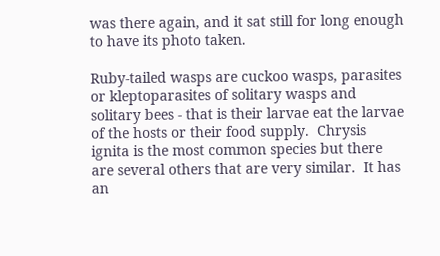was there again, and it sat still for long enough to have its photo taken.

Ruby-tailed wasps are cuckoo wasps, parasites or kleptoparasites of solitary wasps and solitary bees - that is their larvae eat the larvae of the hosts or their food supply.  Chrysis ignita is the most common species but there are several others that are very similar.  It has an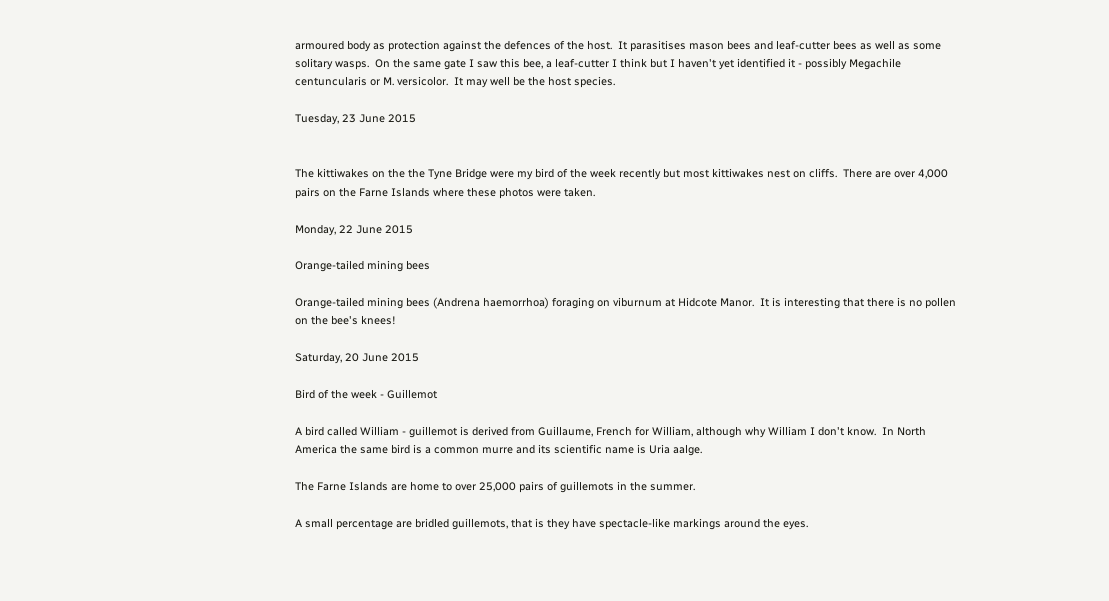armoured body as protection against the defences of the host.  It parasitises mason bees and leaf-cutter bees as well as some solitary wasps.  On the same gate I saw this bee, a leaf-cutter I think but I haven't yet identified it - possibly Megachile centuncularis or M. versicolor.  It may well be the host species.

Tuesday, 23 June 2015


The kittiwakes on the the Tyne Bridge were my bird of the week recently but most kittiwakes nest on cliffs.  There are over 4,000 pairs on the Farne Islands where these photos were taken.

Monday, 22 June 2015

Orange-tailed mining bees

Orange-tailed mining bees (Andrena haemorrhoa) foraging on viburnum at Hidcote Manor.  It is interesting that there is no pollen on the bee's knees!

Saturday, 20 June 2015

Bird of the week - Guillemot

A bird called William - guillemot is derived from Guillaume, French for William, although why William I don't know.  In North America the same bird is a common murre and its scientific name is Uria aalge.

The Farne Islands are home to over 25,000 pairs of guillemots in the summer.

A small percentage are bridled guillemots, that is they have spectacle-like markings around the eyes.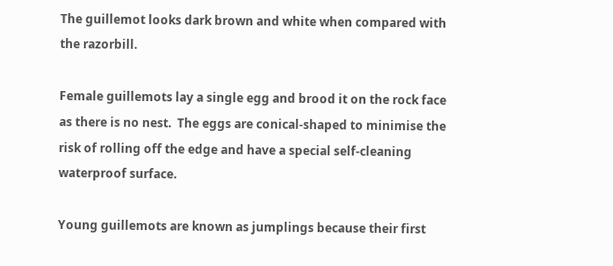The guillemot looks dark brown and white when compared with the razorbill.

Female guillemots lay a single egg and brood it on the rock face as there is no nest.  The eggs are conical-shaped to minimise the risk of rolling off the edge and have a special self-cleaning waterproof surface.

Young guillemots are known as jumplings because their first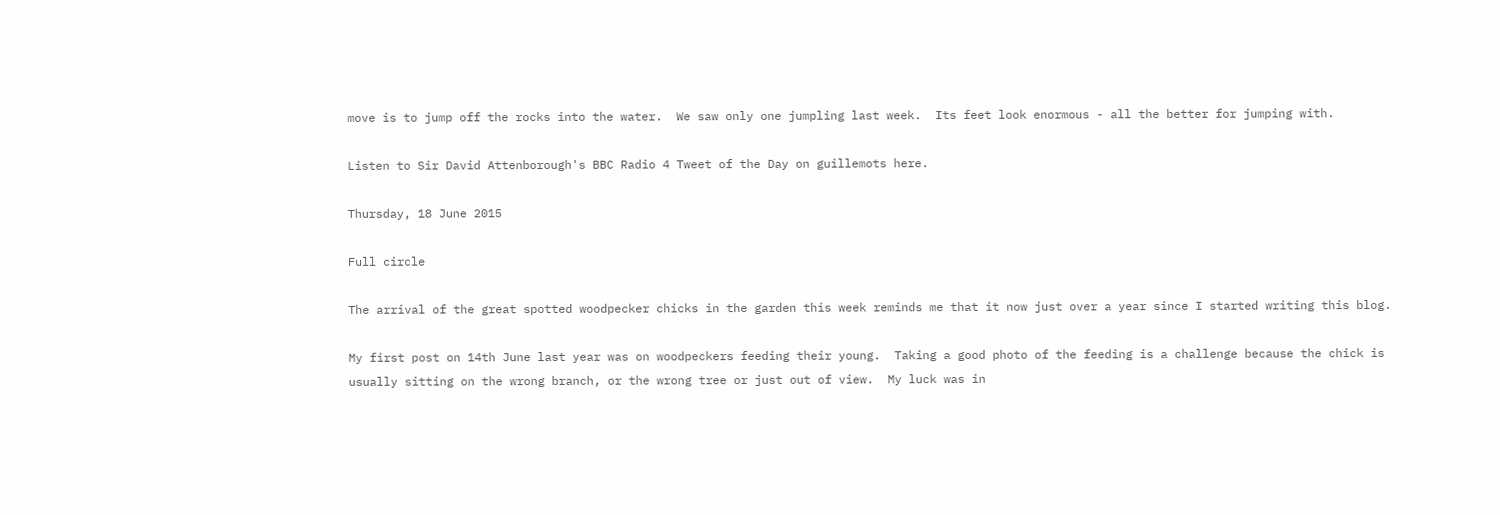move is to jump off the rocks into the water.  We saw only one jumpling last week.  Its feet look enormous - all the better for jumping with.

Listen to Sir David Attenborough's BBC Radio 4 Tweet of the Day on guillemots here.

Thursday, 18 June 2015

Full circle

The arrival of the great spotted woodpecker chicks in the garden this week reminds me that it now just over a year since I started writing this blog.

My first post on 14th June last year was on woodpeckers feeding their young.  Taking a good photo of the feeding is a challenge because the chick is usually sitting on the wrong branch, or the wrong tree or just out of view.  My luck was in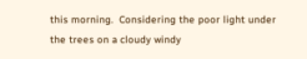this morning.  Considering the poor light under the trees on a cloudy windy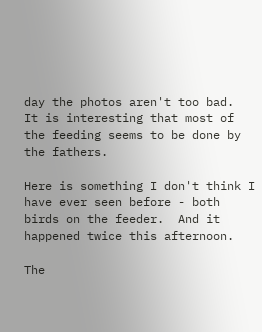day the photos aren't too bad.  It is interesting that most of the feeding seems to be done by the fathers.

Here is something I don't think I have ever seen before - both birds on the feeder.  And it happened twice this afternoon.

The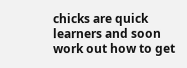chicks are quick learners and soon work out how to get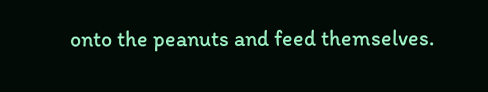onto the peanuts and feed themselves.